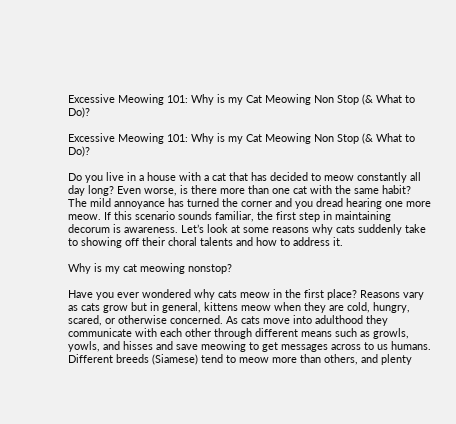Excessive Meowing 101: Why is my Cat Meowing Non Stop (& What to Do)?

Excessive Meowing 101: Why is my Cat Meowing Non Stop (& What to Do)?

Do you live in a house with a cat that has decided to meow constantly all day long? Even worse, is there more than one cat with the same habit? The mild annoyance has turned the corner and you dread hearing one more meow. If this scenario sounds familiar, the first step in maintaining decorum is awareness. Let’s look at some reasons why cats suddenly take to showing off their choral talents and how to address it.

Why is my cat meowing nonstop?

Have you ever wondered why cats meow in the first place? Reasons vary as cats grow but in general, kittens meow when they are cold, hungry, scared, or otherwise concerned. As cats move into adulthood they communicate with each other through different means such as growls, yowls, and hisses and save meowing to get messages across to us humans. Different breeds (Siamese) tend to meow more than others, and plenty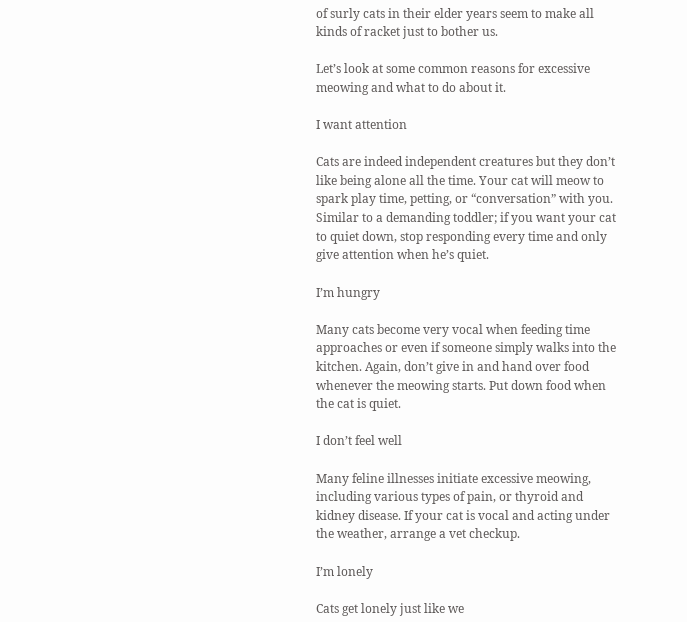of surly cats in their elder years seem to make all kinds of racket just to bother us.

Let’s look at some common reasons for excessive meowing and what to do about it.

I want attention

Cats are indeed independent creatures but they don’t like being alone all the time. Your cat will meow to spark play time, petting, or “conversation” with you. Similar to a demanding toddler; if you want your cat to quiet down, stop responding every time and only give attention when he’s quiet.

I’m hungry

Many cats become very vocal when feeding time approaches or even if someone simply walks into the kitchen. Again, don’t give in and hand over food whenever the meowing starts. Put down food when the cat is quiet.

I don’t feel well

Many feline illnesses initiate excessive meowing, including various types of pain, or thyroid and kidney disease. If your cat is vocal and acting under the weather, arrange a vet checkup.

I’m lonely

Cats get lonely just like we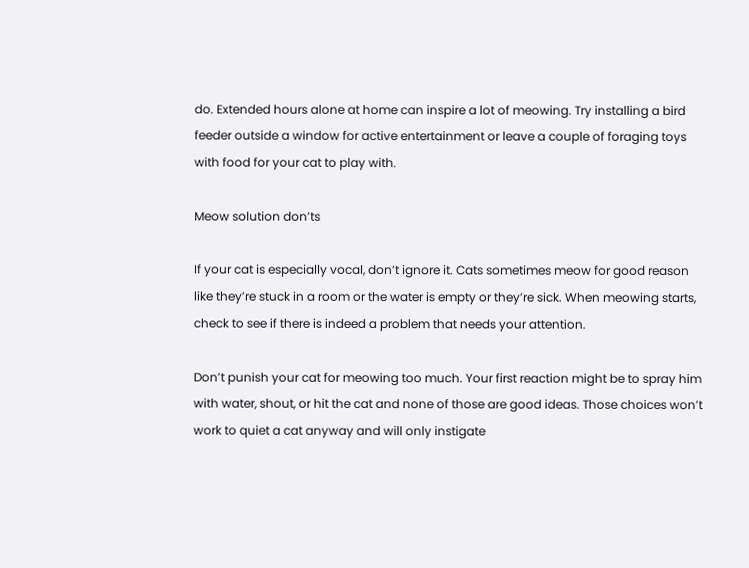do. Extended hours alone at home can inspire a lot of meowing. Try installing a bird feeder outside a window for active entertainment or leave a couple of foraging toys with food for your cat to play with.

Meow solution don’ts

If your cat is especially vocal, don’t ignore it. Cats sometimes meow for good reason like they’re stuck in a room or the water is empty or they’re sick. When meowing starts, check to see if there is indeed a problem that needs your attention.

Don’t punish your cat for meowing too much. Your first reaction might be to spray him with water, shout, or hit the cat and none of those are good ideas. Those choices won’t work to quiet a cat anyway and will only instigate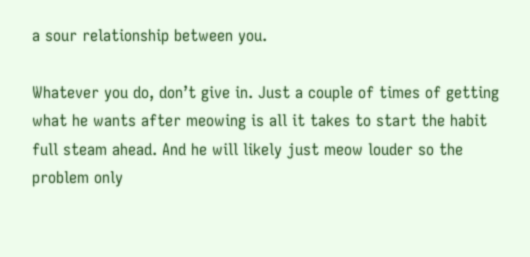a sour relationship between you.

Whatever you do, don’t give in. Just a couple of times of getting what he wants after meowing is all it takes to start the habit full steam ahead. And he will likely just meow louder so the problem only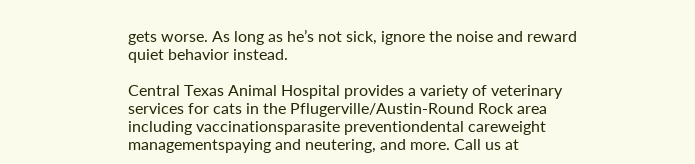gets worse. As long as he’s not sick, ignore the noise and reward quiet behavior instead.

Central Texas Animal Hospital provides a variety of veterinary services for cats in the Pflugerville/Austin-Round Rock area including vaccinationsparasite preventiondental careweight managementspaying and neutering, and more. Call us at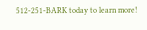512-251-BARK today to learn more!